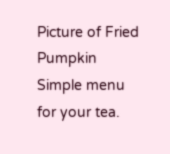Picture of Fried Pumpkin
Simple menu for your tea.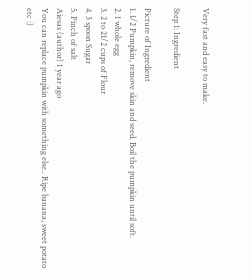Very fast and easy to make.

Step 1: Ingredient

Picture of Ingredient
1. 1/2 Pumpkin, remove skin and seed. Boil the pumpkin until soft.
2. 1 whole egg
3. 2 to 21/2 cups of Flour
4. 3 spoon Sugar
5. Pinch of salt
Aiesas (author) 1 year ago
You can replace pumpkin with something else.. Ripe banana, sweet potato etc :)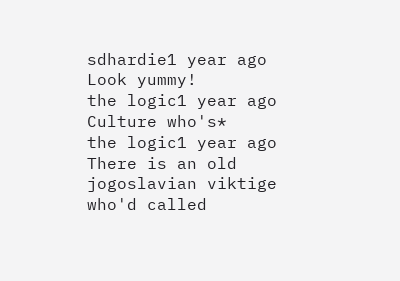sdhardie1 year ago
Look yummy!
the logic1 year ago
Culture who's*
the logic1 year ago
There is an old jogoslavian viktige who'd called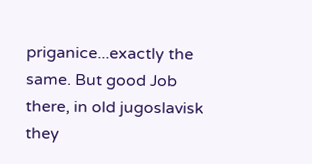priganice...exactly the same. But good Job there, in old jugoslavisk they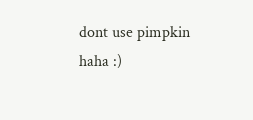dont use pimpkin haha :)